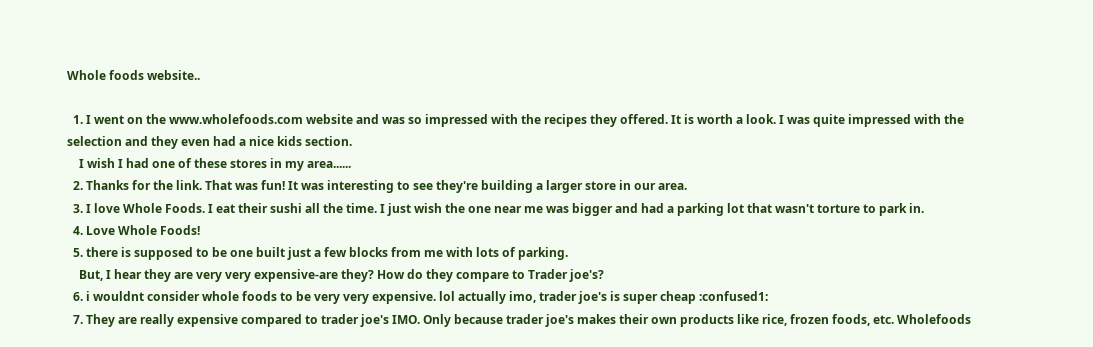Whole foods website..

  1. I went on the www.wholefoods.com website and was so impressed with the recipes they offered. It is worth a look. I was quite impressed with the selection and they even had a nice kids section.
    I wish I had one of these stores in my area......
  2. Thanks for the link. That was fun! It was interesting to see they're building a larger store in our area.
  3. I love Whole Foods. I eat their sushi all the time. I just wish the one near me was bigger and had a parking lot that wasn't torture to park in.
  4. Love Whole Foods!
  5. there is supposed to be one built just a few blocks from me with lots of parking.
    But, I hear they are very very expensive-are they? How do they compare to Trader joe's?
  6. i wouldnt consider whole foods to be very very expensive. lol actually imo, trader joe's is super cheap :confused1:
  7. They are really expensive compared to trader joe's IMO. Only because trader joe's makes their own products like rice, frozen foods, etc. Wholefoods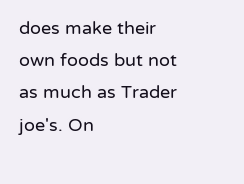does make their own foods but not as much as Trader joe's. On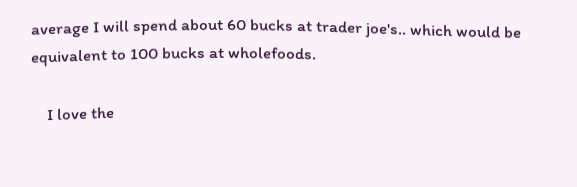average I will spend about 60 bucks at trader joe's.. which would be equivalent to 100 bucks at wholefoods.

    I love the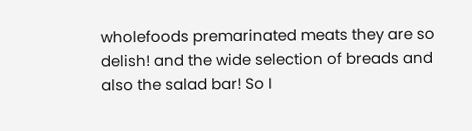wholefoods premarinated meats they are so delish! and the wide selection of breads and also the salad bar! So I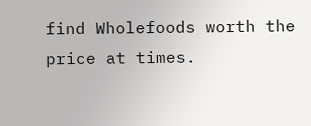find Wholefoods worth the price at times.